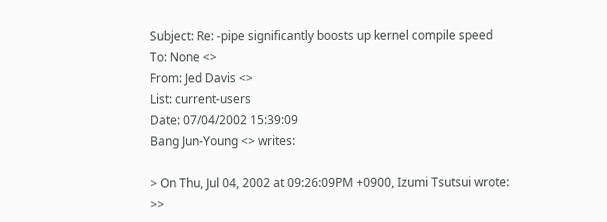Subject: Re: -pipe significantly boosts up kernel compile speed
To: None <>
From: Jed Davis <>
List: current-users
Date: 07/04/2002 15:39:09
Bang Jun-Young <> writes:

> On Thu, Jul 04, 2002 at 09:26:09PM +0900, Izumi Tsutsui wrote:
>>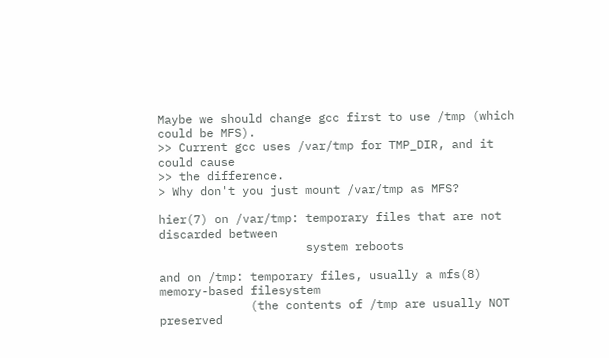Maybe we should change gcc first to use /tmp (which could be MFS).
>> Current gcc uses /var/tmp for TMP_DIR, and it could cause
>> the difference.
> Why don't you just mount /var/tmp as MFS?

hier(7) on /var/tmp: temporary files that are not discarded between
                     system reboots

and on /tmp: temporary files, usually a mfs(8) memory-based filesystem
             (the contents of /tmp are usually NOT preserved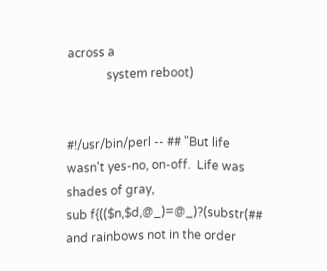across a
             system reboot)


#!/usr/bin/perl -- ## "But life wasn't yes-no, on-off.  Life was shades of gray,
sub f{(($n,$d,@_)=@_)?(substr(## and rainbows not in the order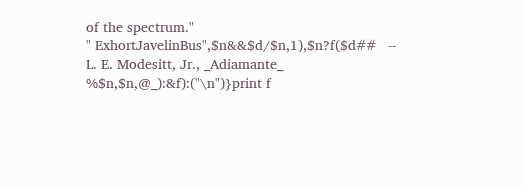of the spectrum."
" ExhortJavelinBus",$n&&$d/$n,1),$n?f($d##   -- L. E. Modesitt, Jr., _Adiamante_
%$n,$n,@_):&f):("\n")}print f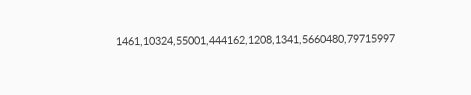1461,10324,55001,444162,1208,1341,5660480,79715997